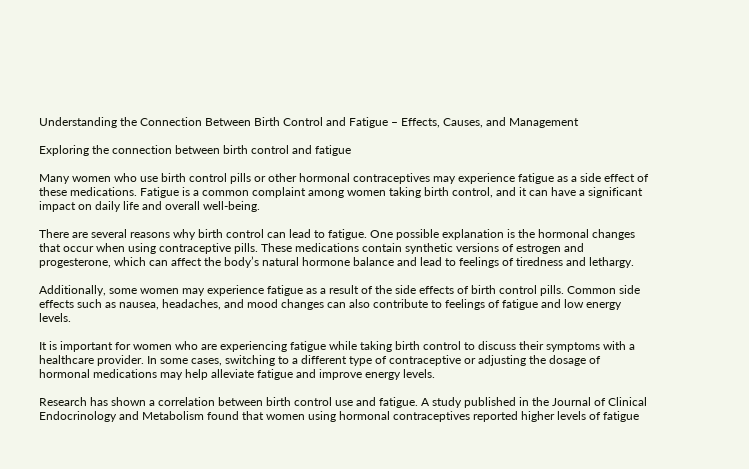Understanding the Connection Between Birth Control and Fatigue – Effects, Causes, and Management

Exploring the connection between birth control and fatigue

Many women who use birth control pills or other hormonal contraceptives may experience fatigue as a side effect of these medications. Fatigue is a common complaint among women taking birth control, and it can have a significant impact on daily life and overall well-being.

There are several reasons why birth control can lead to fatigue. One possible explanation is the hormonal changes that occur when using contraceptive pills. These medications contain synthetic versions of estrogen and progesterone, which can affect the body’s natural hormone balance and lead to feelings of tiredness and lethargy.

Additionally, some women may experience fatigue as a result of the side effects of birth control pills. Common side effects such as nausea, headaches, and mood changes can also contribute to feelings of fatigue and low energy levels.

It is important for women who are experiencing fatigue while taking birth control to discuss their symptoms with a healthcare provider. In some cases, switching to a different type of contraceptive or adjusting the dosage of hormonal medications may help alleviate fatigue and improve energy levels.

Research has shown a correlation between birth control use and fatigue. A study published in the Journal of Clinical Endocrinology and Metabolism found that women using hormonal contraceptives reported higher levels of fatigue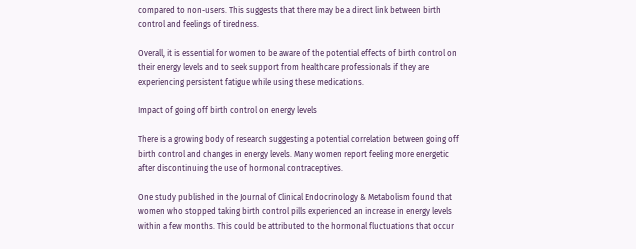compared to non-users. This suggests that there may be a direct link between birth control and feelings of tiredness.

Overall, it is essential for women to be aware of the potential effects of birth control on their energy levels and to seek support from healthcare professionals if they are experiencing persistent fatigue while using these medications.

Impact of going off birth control on energy levels

There is a growing body of research suggesting a potential correlation between going off birth control and changes in energy levels. Many women report feeling more energetic after discontinuing the use of hormonal contraceptives.

One study published in the Journal of Clinical Endocrinology & Metabolism found that women who stopped taking birth control pills experienced an increase in energy levels within a few months. This could be attributed to the hormonal fluctuations that occur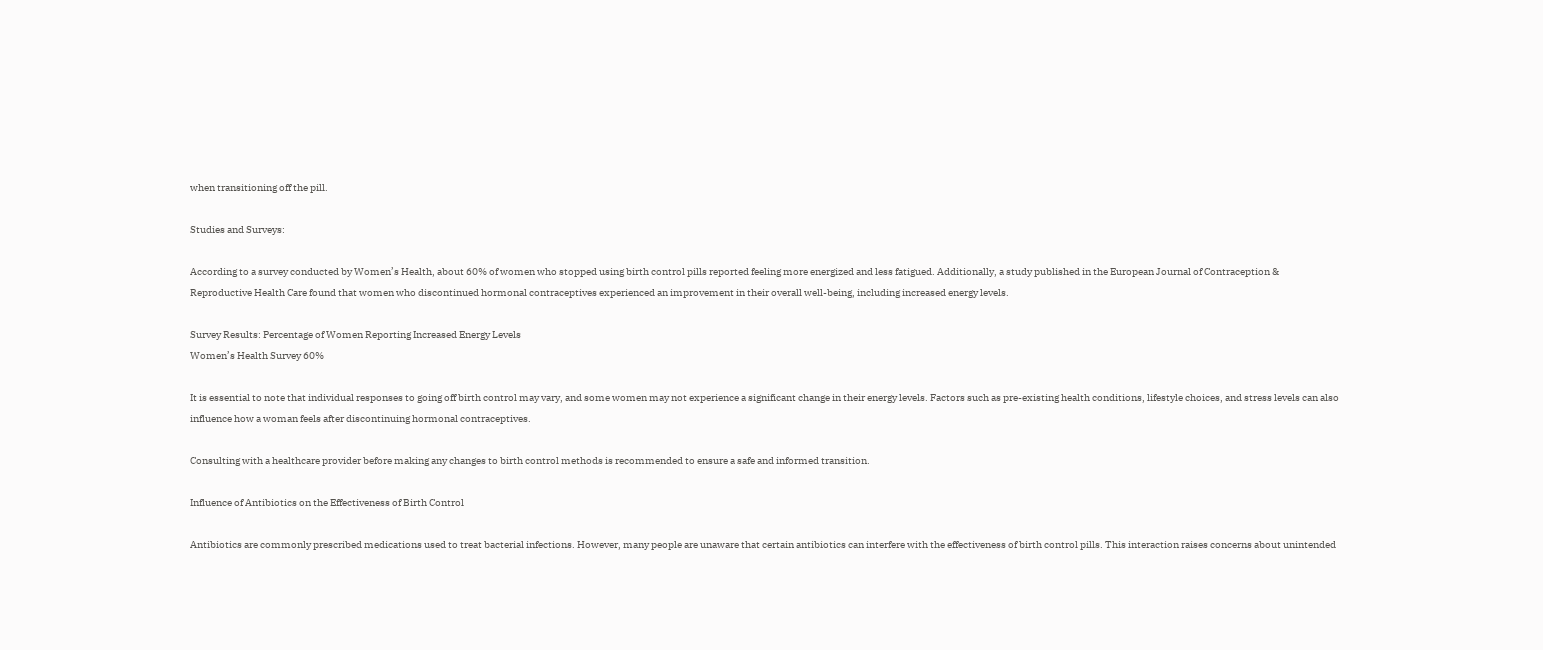when transitioning off the pill.

Studies and Surveys:

According to a survey conducted by Women’s Health, about 60% of women who stopped using birth control pills reported feeling more energized and less fatigued. Additionally, a study published in the European Journal of Contraception & Reproductive Health Care found that women who discontinued hormonal contraceptives experienced an improvement in their overall well-being, including increased energy levels.

Survey Results: Percentage of Women Reporting Increased Energy Levels
Women’s Health Survey 60%

It is essential to note that individual responses to going off birth control may vary, and some women may not experience a significant change in their energy levels. Factors such as pre-existing health conditions, lifestyle choices, and stress levels can also influence how a woman feels after discontinuing hormonal contraceptives.

Consulting with a healthcare provider before making any changes to birth control methods is recommended to ensure a safe and informed transition.

Influence of Antibiotics on the Effectiveness of Birth Control

Antibiotics are commonly prescribed medications used to treat bacterial infections. However, many people are unaware that certain antibiotics can interfere with the effectiveness of birth control pills. This interaction raises concerns about unintended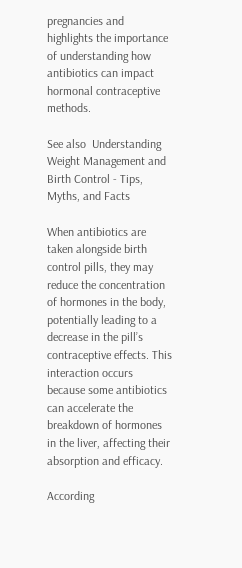pregnancies and highlights the importance of understanding how antibiotics can impact hormonal contraceptive methods.

See also  Understanding Weight Management and Birth Control - Tips, Myths, and Facts

When antibiotics are taken alongside birth control pills, they may reduce the concentration of hormones in the body, potentially leading to a decrease in the pill’s contraceptive effects. This interaction occurs because some antibiotics can accelerate the breakdown of hormones in the liver, affecting their absorption and efficacy.

According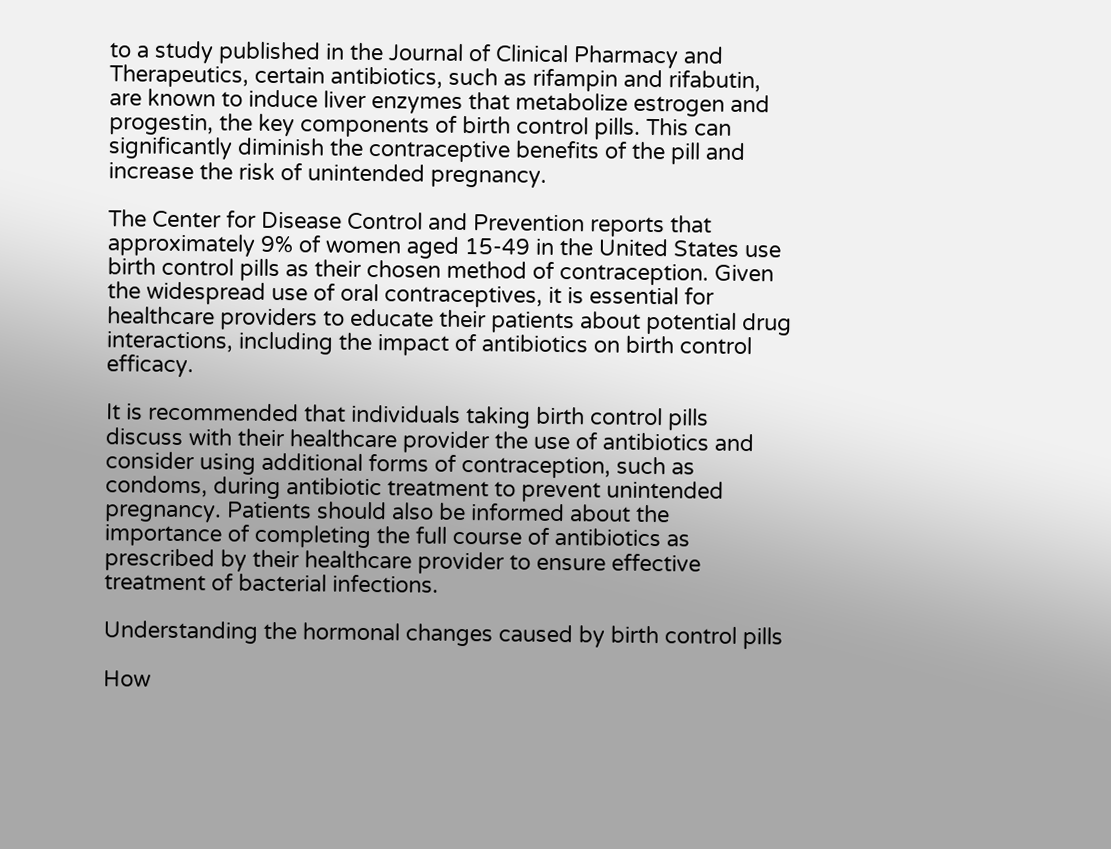to a study published in the Journal of Clinical Pharmacy and Therapeutics, certain antibiotics, such as rifampin and rifabutin, are known to induce liver enzymes that metabolize estrogen and progestin, the key components of birth control pills. This can significantly diminish the contraceptive benefits of the pill and increase the risk of unintended pregnancy.

The Center for Disease Control and Prevention reports that approximately 9% of women aged 15-49 in the United States use birth control pills as their chosen method of contraception. Given the widespread use of oral contraceptives, it is essential for healthcare providers to educate their patients about potential drug interactions, including the impact of antibiotics on birth control efficacy.

It is recommended that individuals taking birth control pills discuss with their healthcare provider the use of antibiotics and consider using additional forms of contraception, such as condoms, during antibiotic treatment to prevent unintended pregnancy. Patients should also be informed about the importance of completing the full course of antibiotics as prescribed by their healthcare provider to ensure effective treatment of bacterial infections.

Understanding the hormonal changes caused by birth control pills

How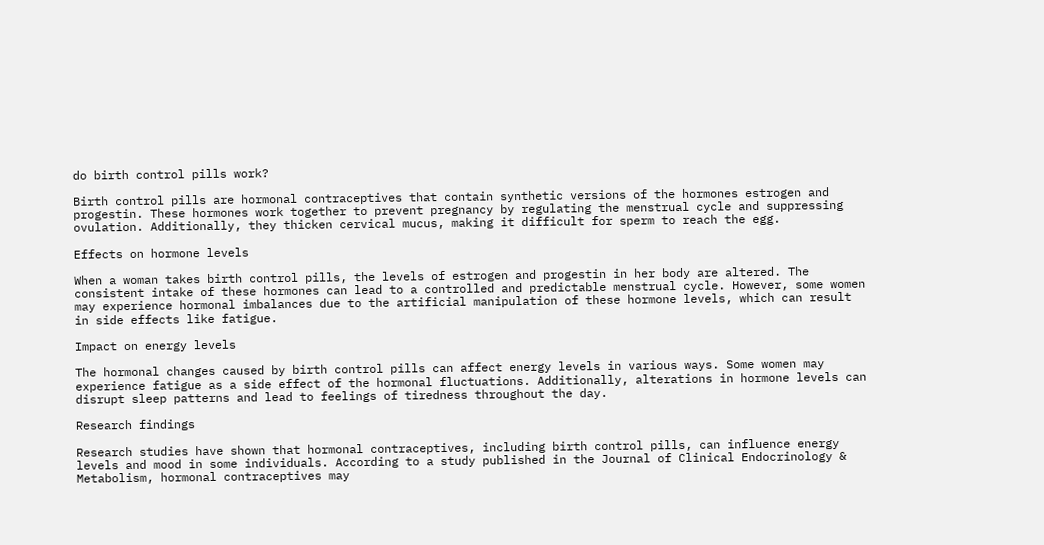do birth control pills work?

Birth control pills are hormonal contraceptives that contain synthetic versions of the hormones estrogen and progestin. These hormones work together to prevent pregnancy by regulating the menstrual cycle and suppressing ovulation. Additionally, they thicken cervical mucus, making it difficult for sperm to reach the egg.

Effects on hormone levels

When a woman takes birth control pills, the levels of estrogen and progestin in her body are altered. The consistent intake of these hormones can lead to a controlled and predictable menstrual cycle. However, some women may experience hormonal imbalances due to the artificial manipulation of these hormone levels, which can result in side effects like fatigue.

Impact on energy levels

The hormonal changes caused by birth control pills can affect energy levels in various ways. Some women may experience fatigue as a side effect of the hormonal fluctuations. Additionally, alterations in hormone levels can disrupt sleep patterns and lead to feelings of tiredness throughout the day.

Research findings

Research studies have shown that hormonal contraceptives, including birth control pills, can influence energy levels and mood in some individuals. According to a study published in the Journal of Clinical Endocrinology & Metabolism, hormonal contraceptives may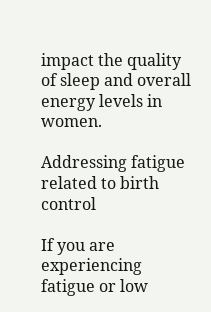impact the quality of sleep and overall energy levels in women.

Addressing fatigue related to birth control

If you are experiencing fatigue or low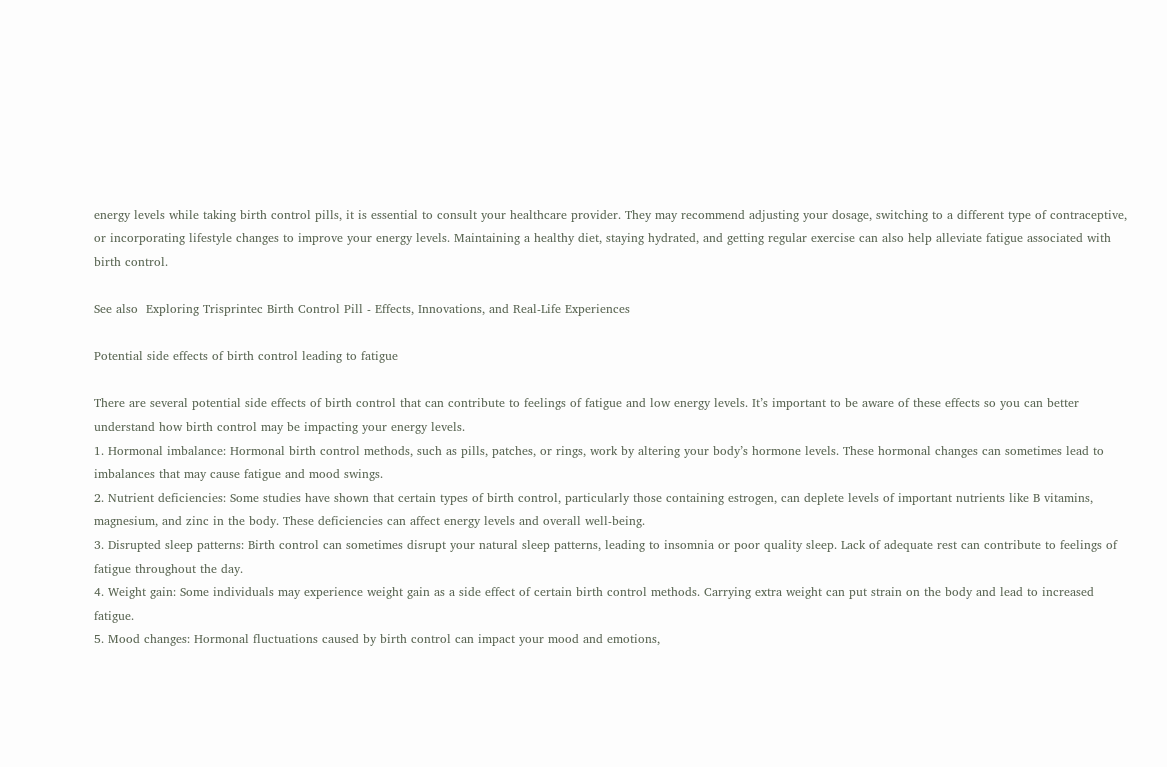energy levels while taking birth control pills, it is essential to consult your healthcare provider. They may recommend adjusting your dosage, switching to a different type of contraceptive, or incorporating lifestyle changes to improve your energy levels. Maintaining a healthy diet, staying hydrated, and getting regular exercise can also help alleviate fatigue associated with birth control.

See also  Exploring Trisprintec Birth Control Pill - Effects, Innovations, and Real-Life Experiences

Potential side effects of birth control leading to fatigue

There are several potential side effects of birth control that can contribute to feelings of fatigue and low energy levels. It’s important to be aware of these effects so you can better understand how birth control may be impacting your energy levels.
1. Hormonal imbalance: Hormonal birth control methods, such as pills, patches, or rings, work by altering your body’s hormone levels. These hormonal changes can sometimes lead to imbalances that may cause fatigue and mood swings.
2. Nutrient deficiencies: Some studies have shown that certain types of birth control, particularly those containing estrogen, can deplete levels of important nutrients like B vitamins, magnesium, and zinc in the body. These deficiencies can affect energy levels and overall well-being.
3. Disrupted sleep patterns: Birth control can sometimes disrupt your natural sleep patterns, leading to insomnia or poor quality sleep. Lack of adequate rest can contribute to feelings of fatigue throughout the day.
4. Weight gain: Some individuals may experience weight gain as a side effect of certain birth control methods. Carrying extra weight can put strain on the body and lead to increased fatigue.
5. Mood changes: Hormonal fluctuations caused by birth control can impact your mood and emotions,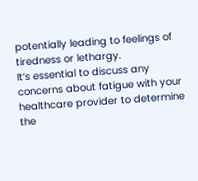potentially leading to feelings of tiredness or lethargy.
It’s essential to discuss any concerns about fatigue with your healthcare provider to determine the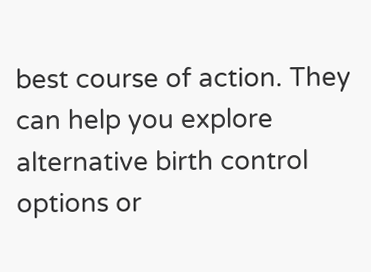best course of action. They can help you explore alternative birth control options or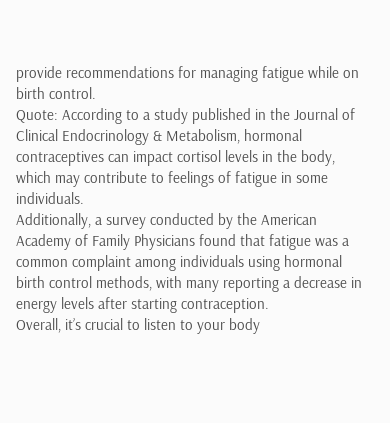provide recommendations for managing fatigue while on birth control.
Quote: According to a study published in the Journal of Clinical Endocrinology & Metabolism, hormonal contraceptives can impact cortisol levels in the body, which may contribute to feelings of fatigue in some individuals.
Additionally, a survey conducted by the American Academy of Family Physicians found that fatigue was a common complaint among individuals using hormonal birth control methods, with many reporting a decrease in energy levels after starting contraception.
Overall, it’s crucial to listen to your body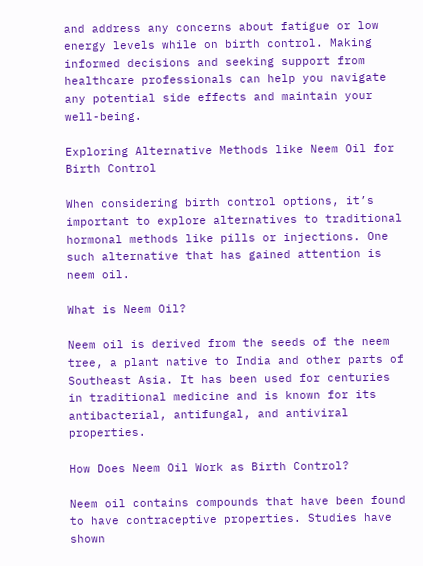and address any concerns about fatigue or low energy levels while on birth control. Making informed decisions and seeking support from healthcare professionals can help you navigate any potential side effects and maintain your well-being.

Exploring Alternative Methods like Neem Oil for Birth Control

When considering birth control options, it’s important to explore alternatives to traditional hormonal methods like pills or injections. One such alternative that has gained attention is neem oil.

What is Neem Oil?

Neem oil is derived from the seeds of the neem tree, a plant native to India and other parts of Southeast Asia. It has been used for centuries in traditional medicine and is known for its antibacterial, antifungal, and antiviral properties.

How Does Neem Oil Work as Birth Control?

Neem oil contains compounds that have been found to have contraceptive properties. Studies have shown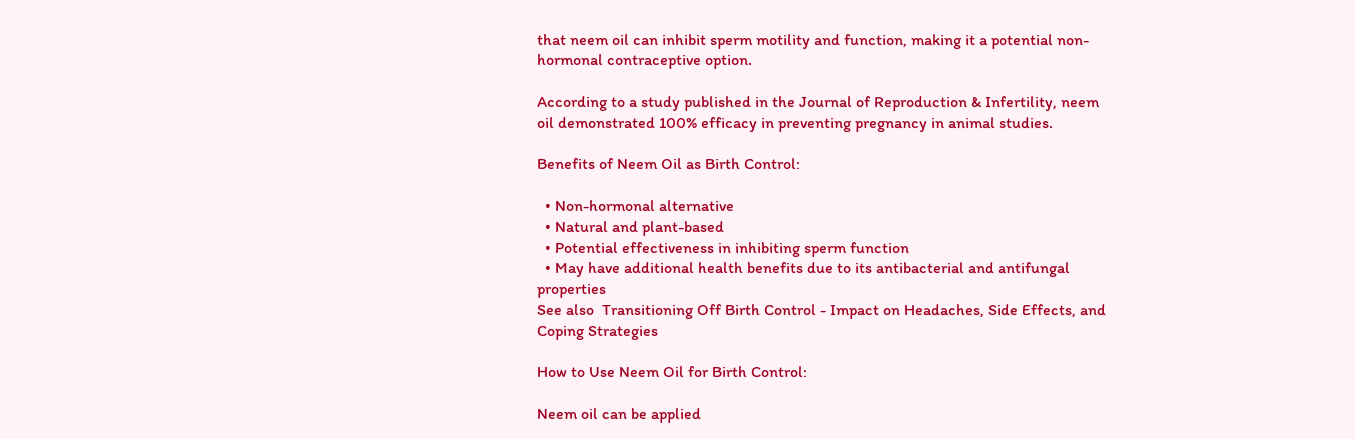that neem oil can inhibit sperm motility and function, making it a potential non-hormonal contraceptive option.

According to a study published in the Journal of Reproduction & Infertility, neem oil demonstrated 100% efficacy in preventing pregnancy in animal studies.

Benefits of Neem Oil as Birth Control:

  • Non-hormonal alternative
  • Natural and plant-based
  • Potential effectiveness in inhibiting sperm function
  • May have additional health benefits due to its antibacterial and antifungal properties
See also  Transitioning Off Birth Control - Impact on Headaches, Side Effects, and Coping Strategies

How to Use Neem Oil for Birth Control:

Neem oil can be applied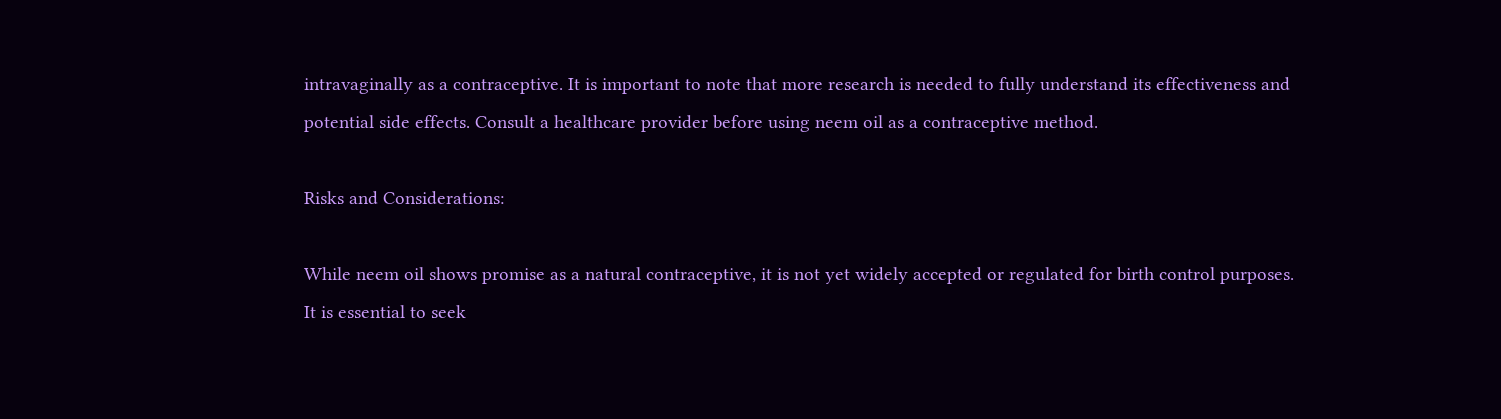intravaginally as a contraceptive. It is important to note that more research is needed to fully understand its effectiveness and potential side effects. Consult a healthcare provider before using neem oil as a contraceptive method.

Risks and Considerations:

While neem oil shows promise as a natural contraceptive, it is not yet widely accepted or regulated for birth control purposes. It is essential to seek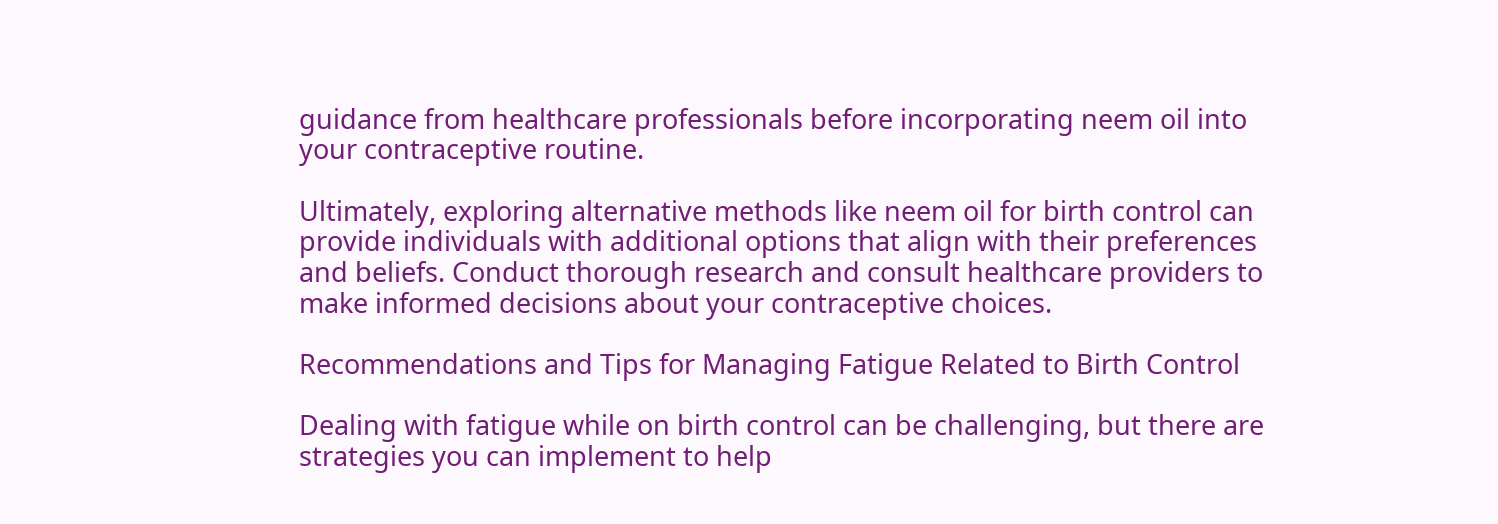guidance from healthcare professionals before incorporating neem oil into your contraceptive routine.

Ultimately, exploring alternative methods like neem oil for birth control can provide individuals with additional options that align with their preferences and beliefs. Conduct thorough research and consult healthcare providers to make informed decisions about your contraceptive choices.

Recommendations and Tips for Managing Fatigue Related to Birth Control

Dealing with fatigue while on birth control can be challenging, but there are strategies you can implement to help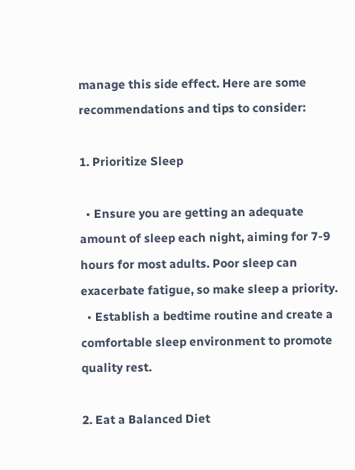manage this side effect. Here are some recommendations and tips to consider:

1. Prioritize Sleep

  • Ensure you are getting an adequate amount of sleep each night, aiming for 7-9 hours for most adults. Poor sleep can exacerbate fatigue, so make sleep a priority.
  • Establish a bedtime routine and create a comfortable sleep environment to promote quality rest.

2. Eat a Balanced Diet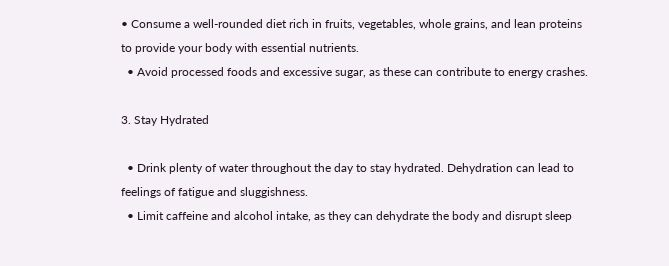• Consume a well-rounded diet rich in fruits, vegetables, whole grains, and lean proteins to provide your body with essential nutrients.
  • Avoid processed foods and excessive sugar, as these can contribute to energy crashes.

3. Stay Hydrated

  • Drink plenty of water throughout the day to stay hydrated. Dehydration can lead to feelings of fatigue and sluggishness.
  • Limit caffeine and alcohol intake, as they can dehydrate the body and disrupt sleep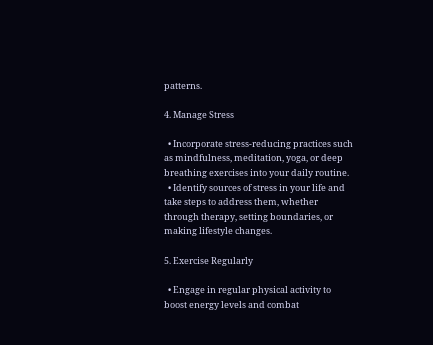patterns.

4. Manage Stress

  • Incorporate stress-reducing practices such as mindfulness, meditation, yoga, or deep breathing exercises into your daily routine.
  • Identify sources of stress in your life and take steps to address them, whether through therapy, setting boundaries, or making lifestyle changes.

5. Exercise Regularly

  • Engage in regular physical activity to boost energy levels and combat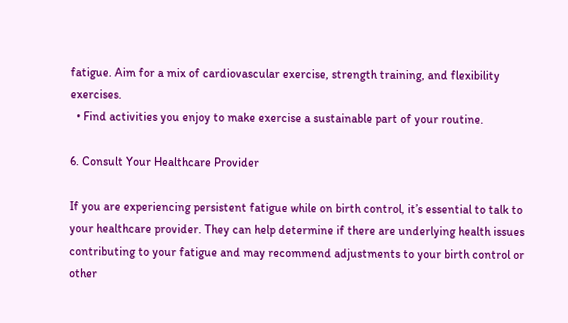fatigue. Aim for a mix of cardiovascular exercise, strength training, and flexibility exercises.
  • Find activities you enjoy to make exercise a sustainable part of your routine.

6. Consult Your Healthcare Provider

If you are experiencing persistent fatigue while on birth control, it’s essential to talk to your healthcare provider. They can help determine if there are underlying health issues contributing to your fatigue and may recommend adjustments to your birth control or other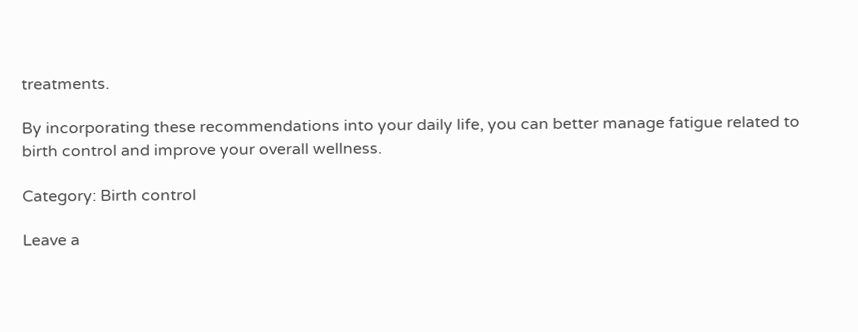treatments.

By incorporating these recommendations into your daily life, you can better manage fatigue related to birth control and improve your overall wellness.

Category: Birth control

Leave a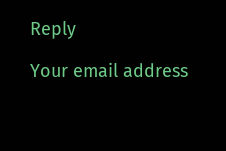Reply

Your email address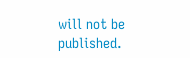will not be published.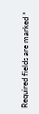Required fields are marked *